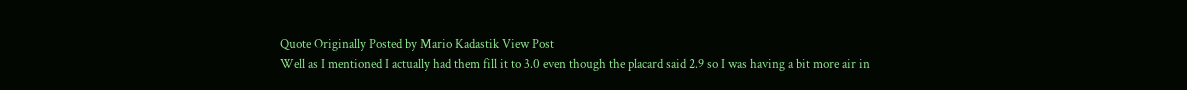Quote Originally Posted by Mario Kadastik View Post
Well as I mentioned I actually had them fill it to 3.0 even though the placard said 2.9 so I was having a bit more air in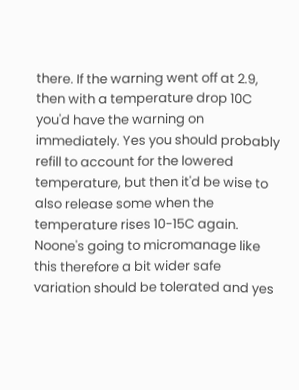there. If the warning went off at 2.9, then with a temperature drop 10C you'd have the warning on immediately. Yes you should probably refill to account for the lowered temperature, but then it'd be wise to also release some when the temperature rises 10-15C again. Noone's going to micromanage like this therefore a bit wider safe variation should be tolerated and yes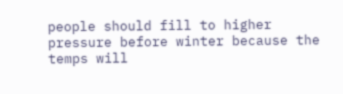people should fill to higher pressure before winter because the temps will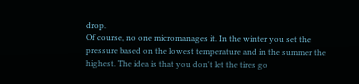drop.
Of course, no one micromanages it. In the winter you set the pressure based on the lowest temperature and in the summer the highest. The idea is that you don't let the tires go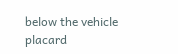below the vehicle placard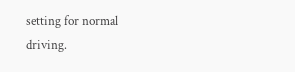setting for normal driving.